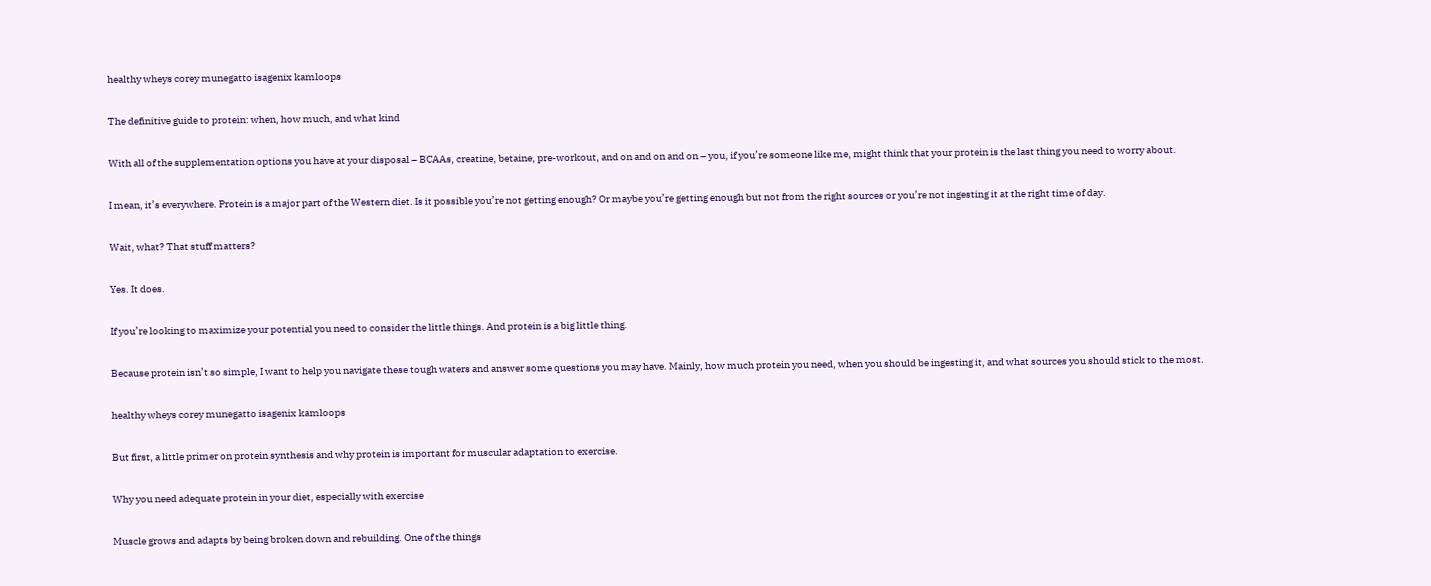healthy wheys corey munegatto isagenix kamloops

The definitive guide to protein: when, how much, and what kind

With all of the supplementation options you have at your disposal – BCAAs, creatine, betaine, pre-workout, and on and on and on – you, if you’re someone like me, might think that your protein is the last thing you need to worry about.

I mean, it’s everywhere. Protein is a major part of the Western diet. Is it possible you’re not getting enough? Or maybe you’re getting enough but not from the right sources or you’re not ingesting it at the right time of day.

Wait, what? That stuff matters?

Yes. It does.

If you’re looking to maximize your potential you need to consider the little things. And protein is a big little thing.

Because protein isn’t so simple, I want to help you navigate these tough waters and answer some questions you may have. Mainly, how much protein you need, when you should be ingesting it, and what sources you should stick to the most.

healthy wheys corey munegatto isagenix kamloops

But first, a little primer on protein synthesis and why protein is important for muscular adaptation to exercise.

Why you need adequate protein in your diet, especially with exercise

Muscle grows and adapts by being broken down and rebuilding. One of the things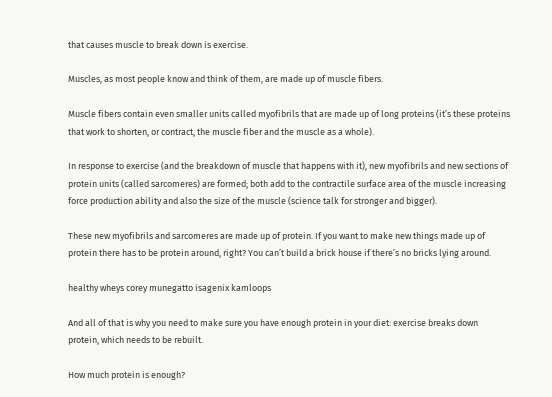that causes muscle to break down is exercise.

Muscles, as most people know and think of them, are made up of muscle fibers.

Muscle fibers contain even smaller units called myofibrils that are made up of long proteins (it’s these proteins that work to shorten, or contract, the muscle fiber and the muscle as a whole).

In response to exercise (and the breakdown of muscle that happens with it), new myofibrils and new sections of protein units (called sarcomeres) are formed; both add to the contractile surface area of the muscle increasing force production ability and also the size of the muscle (science talk for stronger and bigger).

These new myofibrils and sarcomeres are made up of protein. If you want to make new things made up of protein there has to be protein around, right? You can’t build a brick house if there’s no bricks lying around.

healthy wheys corey munegatto isagenix kamloops

And all of that is why you need to make sure you have enough protein in your diet: exercise breaks down protein, which needs to be rebuilt.

How much protein is enough?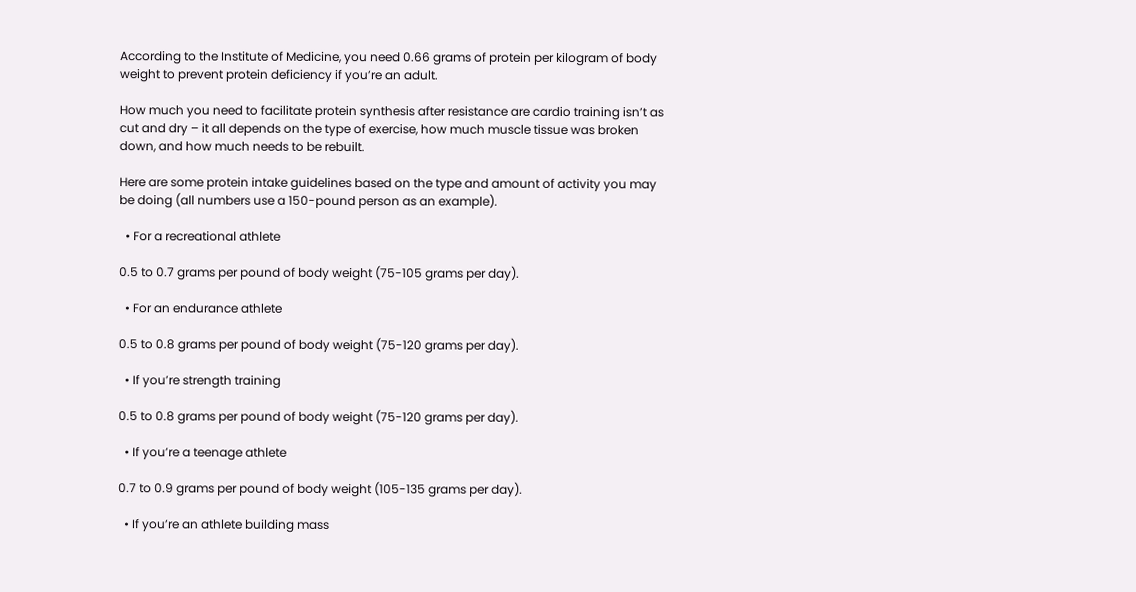According to the Institute of Medicine, you need 0.66 grams of protein per kilogram of body weight to prevent protein deficiency if you’re an adult.

How much you need to facilitate protein synthesis after resistance are cardio training isn’t as cut and dry – it all depends on the type of exercise, how much muscle tissue was broken down, and how much needs to be rebuilt.

Here are some protein intake guidelines based on the type and amount of activity you may be doing (all numbers use a 150-pound person as an example).

  • For a recreational athlete

0.5 to 0.7 grams per pound of body weight (75-105 grams per day).

  • For an endurance athlete

0.5 to 0.8 grams per pound of body weight (75-120 grams per day).

  • If you’re strength training

0.5 to 0.8 grams per pound of body weight (75-120 grams per day).

  • If you’re a teenage athlete

0.7 to 0.9 grams per pound of body weight (105-135 grams per day).

  • If you’re an athlete building mass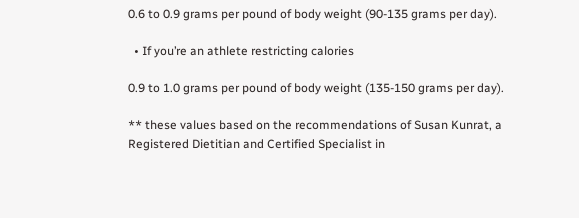0.6 to 0.9 grams per pound of body weight (90-135 grams per day).

  • If you’re an athlete restricting calories

0.9 to 1.0 grams per pound of body weight (135-150 grams per day).

** these values based on the recommendations of Susan Kunrat, a Registered Dietitian and Certified Specialist in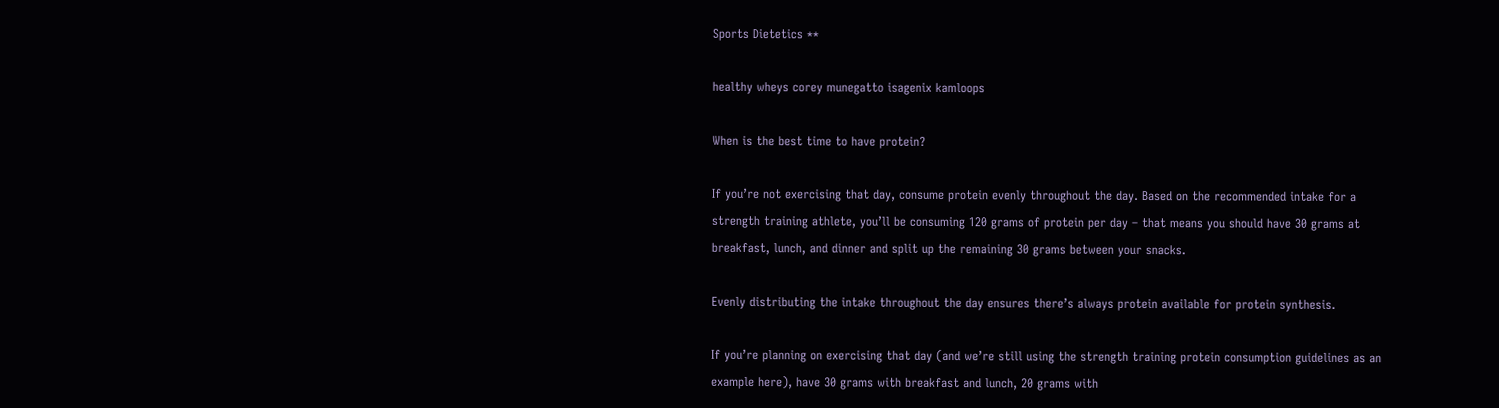Sports Dietetics **

healthy wheys corey munegatto isagenix kamloops

When is the best time to have protein?

If you’re not exercising that day, consume protein evenly throughout the day. Based on the recommended intake for a strength training athlete, you’ll be consuming 120 grams of protein per day – that means you should have 30 grams at breakfast, lunch, and dinner and split up the remaining 30 grams between your snacks.

Evenly distributing the intake throughout the day ensures there’s always protein available for protein synthesis.

If you’re planning on exercising that day (and we’re still using the strength training protein consumption guidelines as an example here), have 30 grams with breakfast and lunch, 20 grams with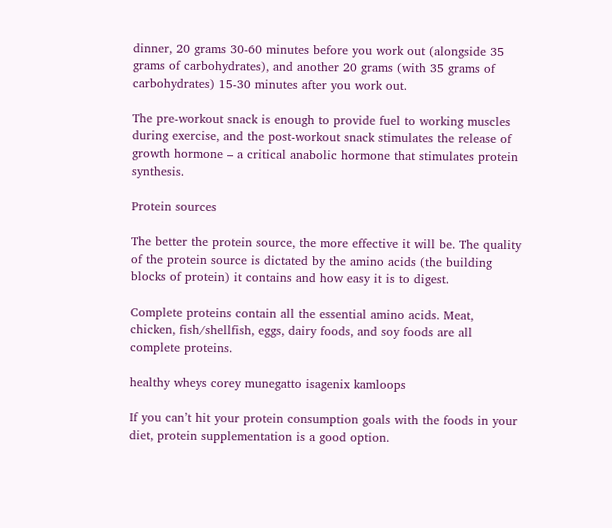dinner, 20 grams 30-60 minutes before you work out (alongside 35 grams of carbohydrates), and another 20 grams (with 35 grams of carbohydrates) 15-30 minutes after you work out.

The pre-workout snack is enough to provide fuel to working muscles during exercise, and the post-workout snack stimulates the release of growth hormone – a critical anabolic hormone that stimulates protein synthesis.

Protein sources

The better the protein source, the more effective it will be. The quality of the protein source is dictated by the amino acids (the building blocks of protein) it contains and how easy it is to digest.

Complete proteins contain all the essential amino acids. Meat, chicken, fish/shellfish, eggs, dairy foods, and soy foods are all complete proteins.

healthy wheys corey munegatto isagenix kamloops

If you can’t hit your protein consumption goals with the foods in your diet, protein supplementation is a good option.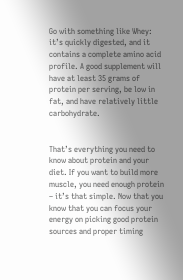Go with something like Whey: it’s quickly digested, and it contains a complete amino acid profile. A good supplement will have at least 35 grams of protein per serving, be low in fat, and have relatively little carbohydrate.


That’s everything you need to know about protein and your diet. If you want to build more muscle, you need enough protein – it’s that simple. Now that you know that you can focus your energy on picking good protein sources and proper timing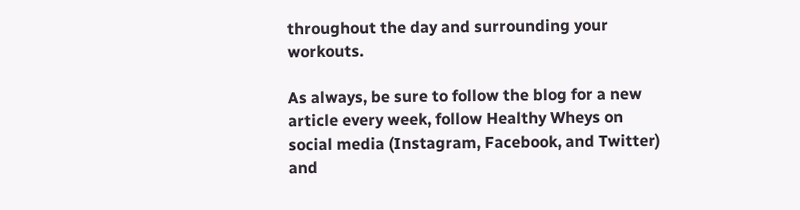throughout the day and surrounding your workouts.

As always, be sure to follow the blog for a new article every week, follow Healthy Wheys on social media (Instagram, Facebook, and Twitter) and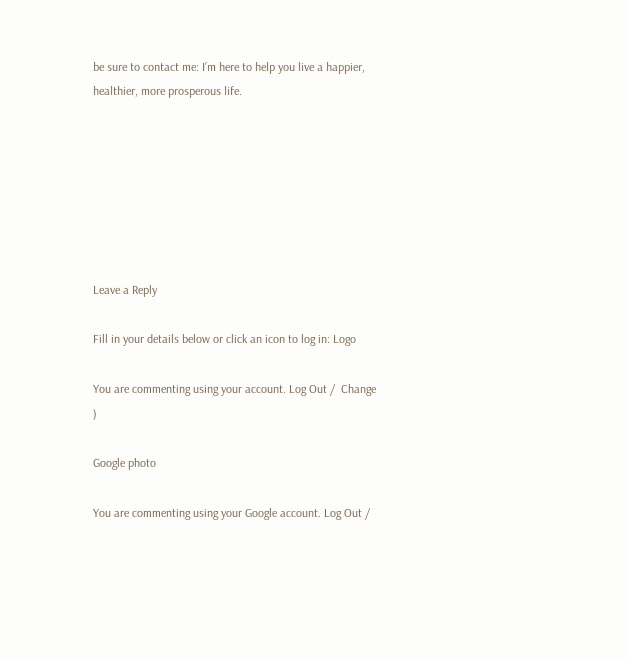be sure to contact me: I’m here to help you live a happier, healthier, more prosperous life.







Leave a Reply

Fill in your details below or click an icon to log in: Logo

You are commenting using your account. Log Out /  Change )

Google photo

You are commenting using your Google account. Log Out /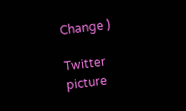Change )

Twitter picture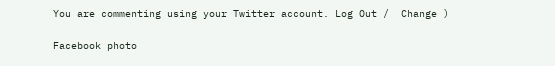You are commenting using your Twitter account. Log Out /  Change )

Facebook photo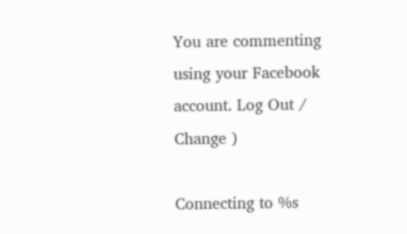You are commenting using your Facebook account. Log Out /  Change )

Connecting to %s